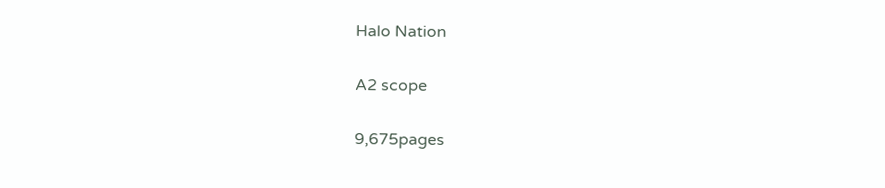Halo Nation

A2 scope

9,675pages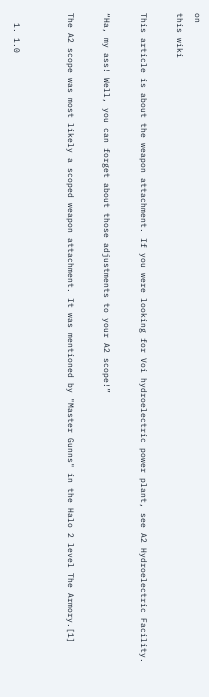on
this wiki

This article is about the weapon attachment. If you were looking for Voi hydroelectric power plant, see A2 Hydroelectric Facility.

“Ha, my ass! Well, you can forget about those adjustments to your A2 scope!”

The A2 scope was most likely a scoped weapon attachment. It was mentioned by "Master Gunns" in the Halo 2 level The Armory.[1]


  1. 1.0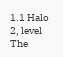1.1 Halo 2, level The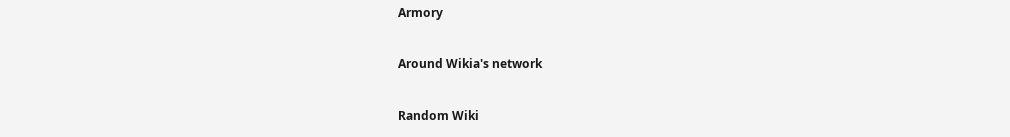Armory

Around Wikia's network

Random Wiki